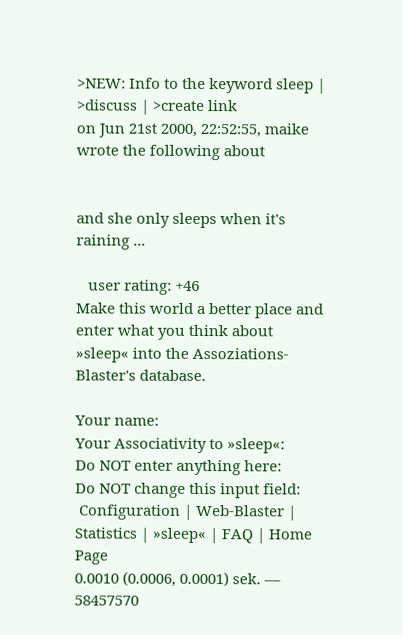>NEW: Info to the keyword sleep | >discuss | >create link
on Jun 21st 2000, 22:52:55, maike wrote the following about


and she only sleeps when it's raining ...

   user rating: +46
Make this world a better place and enter what you think about »sleep« into the Assoziations-Blaster's database.

Your name:
Your Associativity to »sleep«:
Do NOT enter anything here:
Do NOT change this input field:
 Configuration | Web-Blaster | Statistics | »sleep« | FAQ | Home Page
0.0010 (0.0006, 0.0001) sek. –– 58457570